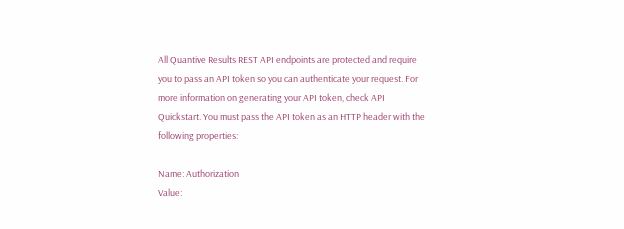All Quantive Results REST API endpoints are protected and require you to pass an API token so you can authenticate your request. For more information on generating your API token, check API Quickstart. You must pass the API token as an HTTP header with the following properties:

Name: Authorization
Value: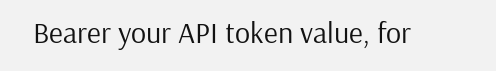Bearer your API token value, for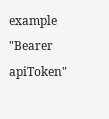example "Bearer apiToken"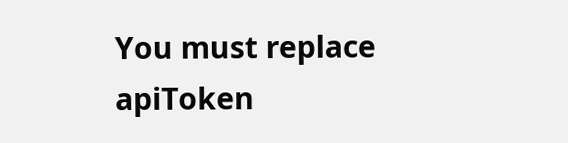You must replace apiToken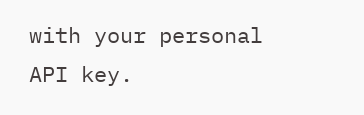with your personal API key.